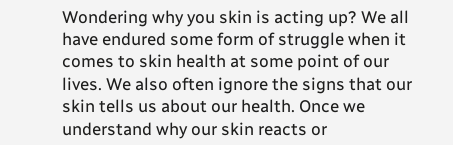Wondering why you skin is acting up? We all have endured some form of struggle when it comes to skin health at some point of our lives. We also often ignore the signs that our skin tells us about our health. Once we understand why our skin reacts or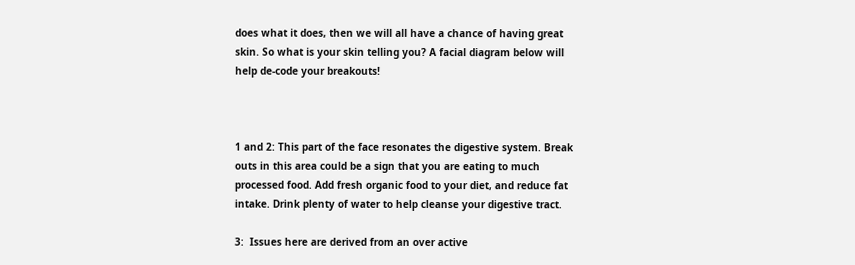does what it does, then we will all have a chance of having great skin. So what is your skin telling you? A facial diagram below will help de-code your breakouts!



1 and 2: This part of the face resonates the digestive system. Break outs in this area could be a sign that you are eating to much processed food. Add fresh organic food to your diet, and reduce fat intake. Drink plenty of water to help cleanse your digestive tract.

3:  Issues here are derived from an over active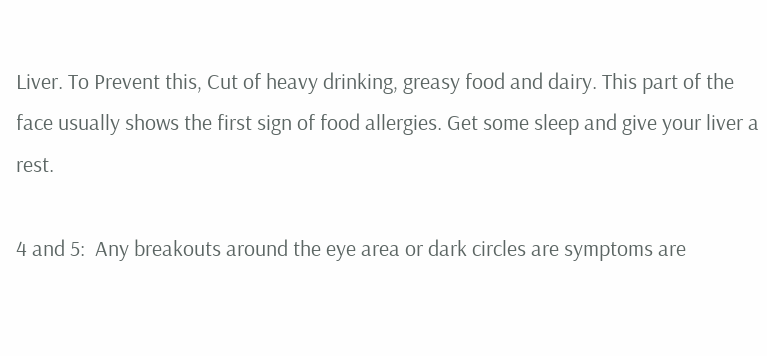Liver. To Prevent this, Cut of heavy drinking, greasy food and dairy. This part of the face usually shows the first sign of food allergies. Get some sleep and give your liver a rest.

4 and 5:  Any breakouts around the eye area or dark circles are symptoms are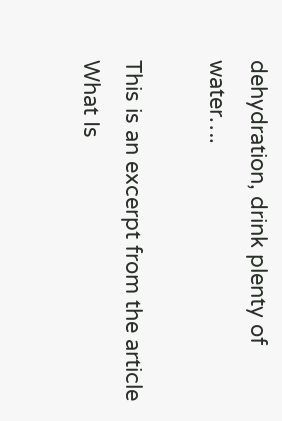dehydration, drink plenty of water….

This is an excerpt from the article What Is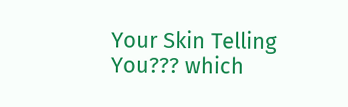Your Skin Telling You??? which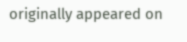originally appeared on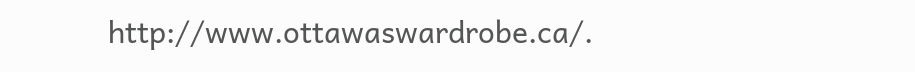http://www.ottawaswardrobe.ca/.